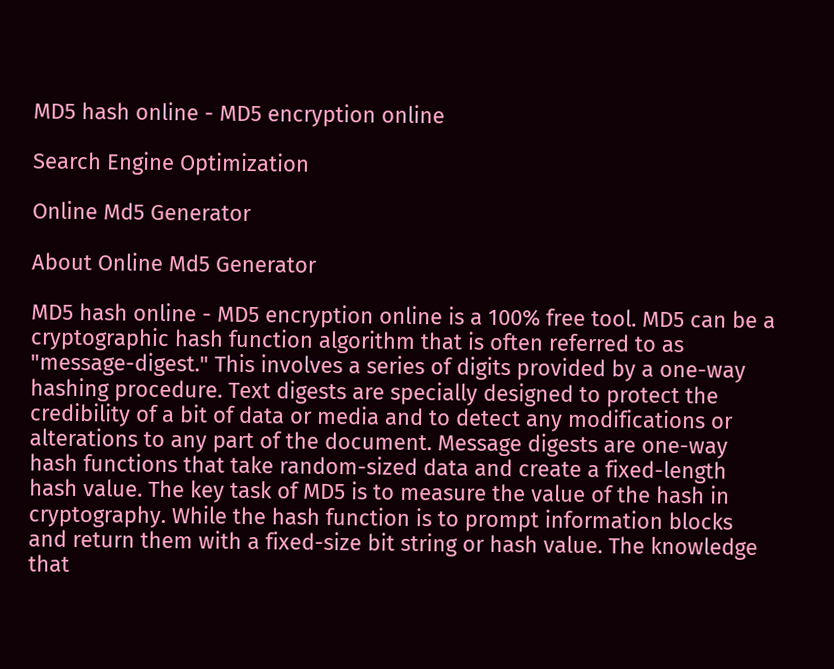MD5 hash online - MD5 encryption online

Search Engine Optimization

Online Md5 Generator

About Online Md5 Generator

MD5 hash online - MD5 encryption online is a 100% free tool. MD5 can be a cryptographic hash function algorithm that is often referred to as "message-digest." This involves a series of digits provided by a one-way hashing procedure. Text digests are specially designed to protect the credibility of a bit of data or media and to detect any modifications or alterations to any part of the document. Message digests are one-way hash functions that take random-sized data and create a fixed-length hash value. The key task of MD5 is to measure the value of the hash in cryptography. While the hash function is to prompt information blocks and return them with a fixed-size bit string or hash value. The knowledge that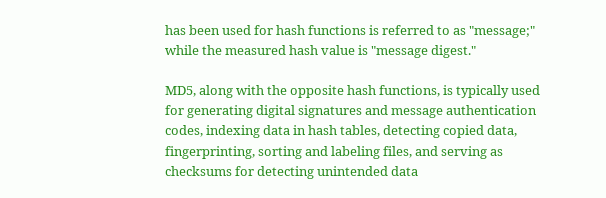has been used for hash functions is referred to as "message;" while the measured hash value is "message digest."

MD5, along with the opposite hash functions, is typically used for generating digital signatures and message authentication codes, indexing data in hash tables, detecting copied data, fingerprinting, sorting and labeling files, and serving as checksums for detecting unintended data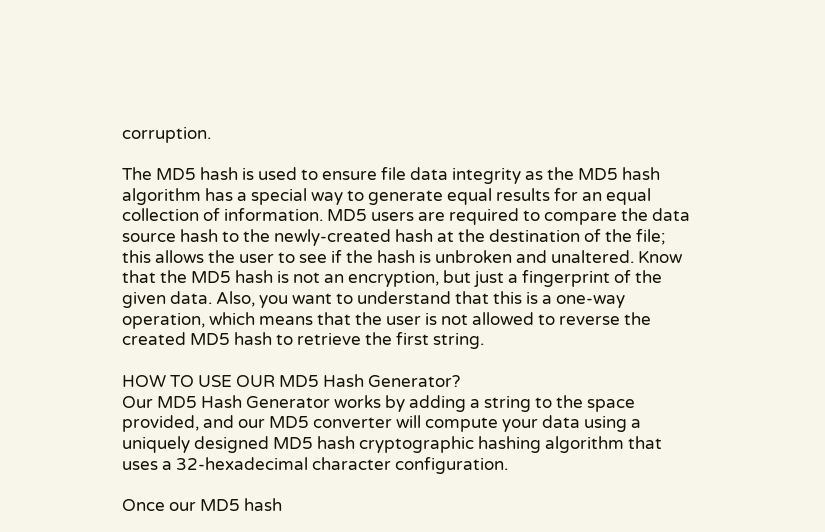corruption.

The MD5 hash is used to ensure file data integrity as the MD5 hash algorithm has a special way to generate equal results for an equal collection of information. MD5 users are required to compare the data source hash to the newly-created hash at the destination of the file; this allows the user to see if the hash is unbroken and unaltered. Know that the MD5 hash is not an encryption, but just a fingerprint of the given data. Also, you want to understand that this is a one-way operation, which means that the user is not allowed to reverse the created MD5 hash to retrieve the first string.

HOW TO USE OUR MD5 Hash Generator?
Our MD5 Hash Generator works by adding a string to the space provided, and our MD5 converter will compute your data using a uniquely designed MD5 hash cryptographic hashing algorithm that uses a 32-hexadecimal character configuration.

Once our MD5 hash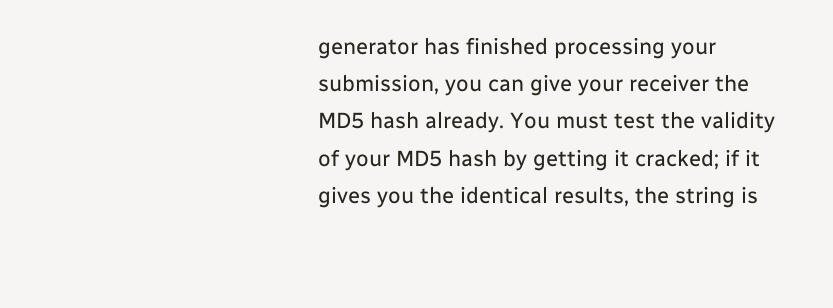generator has finished processing your submission, you can give your receiver the MD5 hash already. You must test the validity of your MD5 hash by getting it cracked; if it gives you the identical results, the string is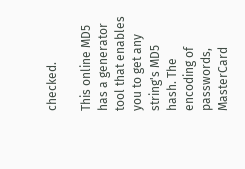checked.

This online MD5 has a generator tool that enables you to get any string's MD5 hash. The encoding of passwords, MasterCard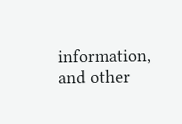information, and other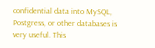confidential data into MySQL, Postgress, or other databases is very useful. This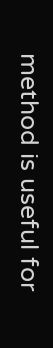method is useful for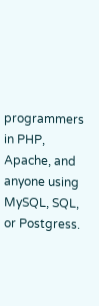programmers in PHP, Apache, and anyone using MySQL, SQL, or Postgress.